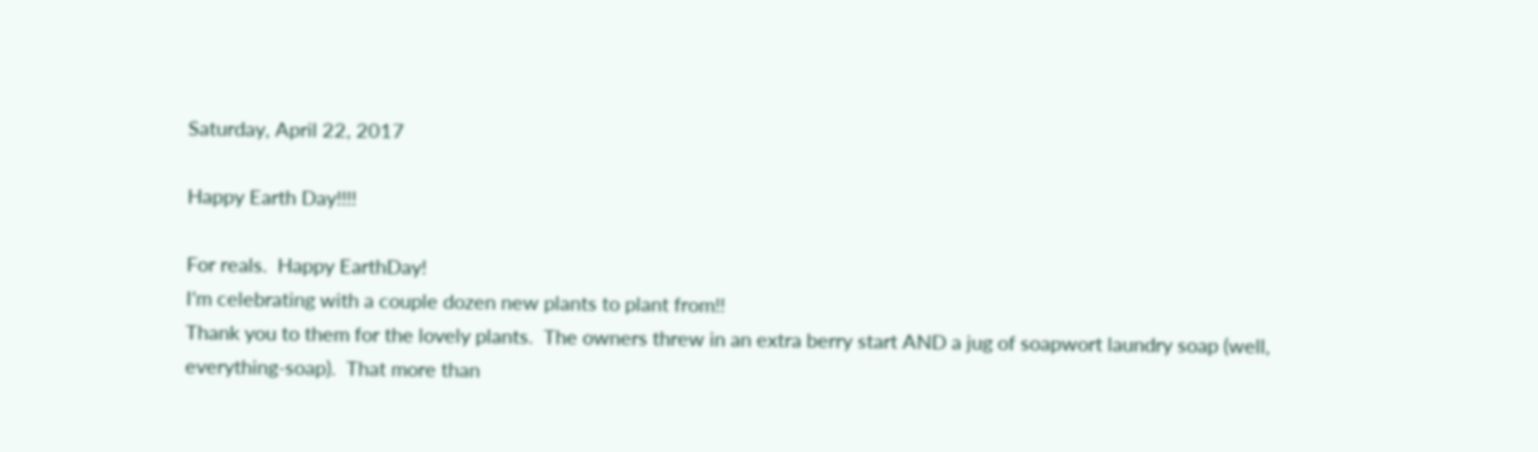Saturday, April 22, 2017

Happy Earth Day!!!!

For reals.  Happy EarthDay!
I'm celebrating with a couple dozen new plants to plant from!!
Thank you to them for the lovely plants.  The owners threw in an extra berry start AND a jug of soapwort laundry soap (well, everything-soap).  That more than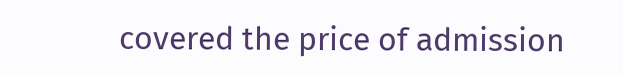covered the price of admission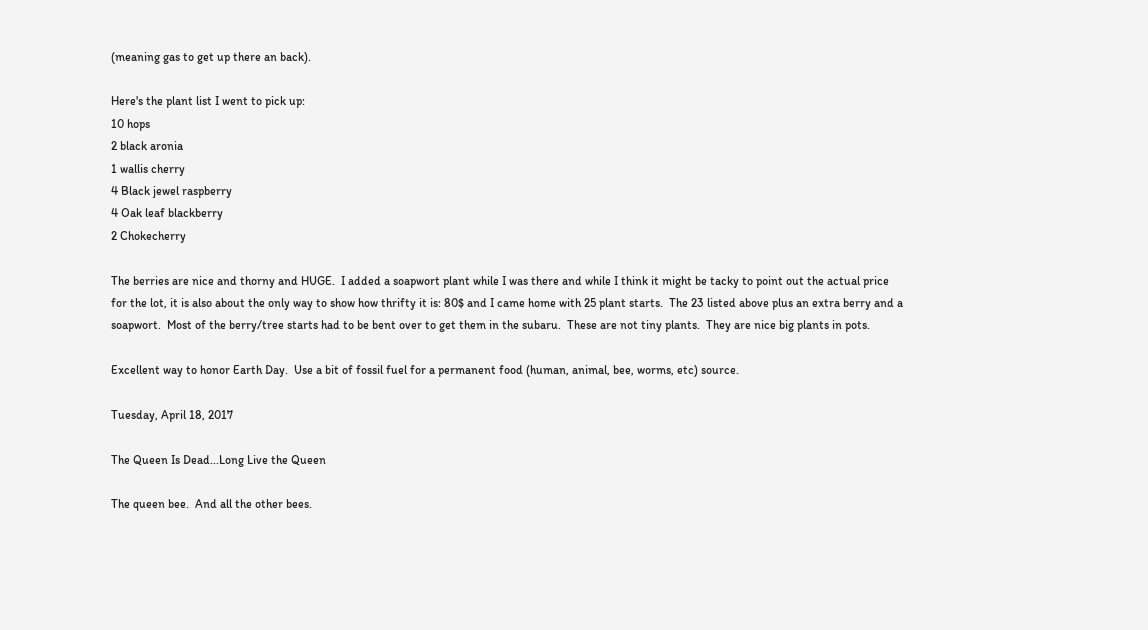(meaning gas to get up there an back).

Here's the plant list I went to pick up:
10 hops
2 black aronia
1 wallis cherry
4 Black jewel raspberry
4 Oak leaf blackberry
2 Chokecherry

The berries are nice and thorny and HUGE.  I added a soapwort plant while I was there and while I think it might be tacky to point out the actual price for the lot, it is also about the only way to show how thrifty it is: 80$ and I came home with 25 plant starts.  The 23 listed above plus an extra berry and a soapwort.  Most of the berry/tree starts had to be bent over to get them in the subaru.  These are not tiny plants.  They are nice big plants in pots.

Excellent way to honor Earth Day.  Use a bit of fossil fuel for a permanent food (human, animal, bee, worms, etc) source.

Tuesday, April 18, 2017

The Queen Is Dead...Long Live the Queen

The queen bee.  And all the other bees.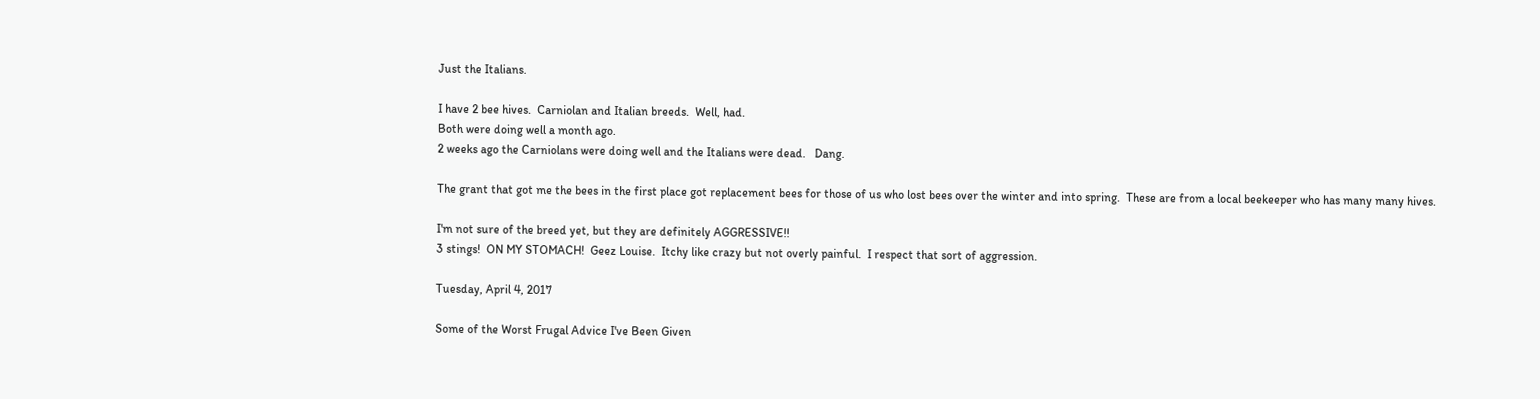Just the Italians.

I have 2 bee hives.  Carniolan and Italian breeds.  Well, had.
Both were doing well a month ago.
2 weeks ago the Carniolans were doing well and the Italians were dead.   Dang.

The grant that got me the bees in the first place got replacement bees for those of us who lost bees over the winter and into spring.  These are from a local beekeeper who has many many hives.

I'm not sure of the breed yet, but they are definitely AGGRESSIVE!!
3 stings!  ON MY STOMACH!  Geez Louise.  Itchy like crazy but not overly painful.  I respect that sort of aggression.

Tuesday, April 4, 2017

Some of the Worst Frugal Advice I've Been Given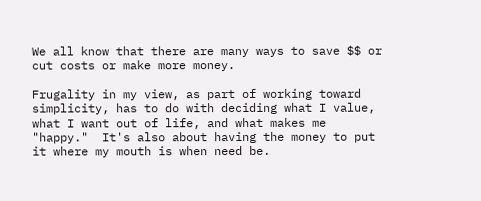We all know that there are many ways to save $$ or cut costs or make more money.

Frugality in my view, as part of working toward simplicity, has to do with deciding what I value, what I want out of life, and what makes me "happy."  It's also about having the money to put it where my mouth is when need be.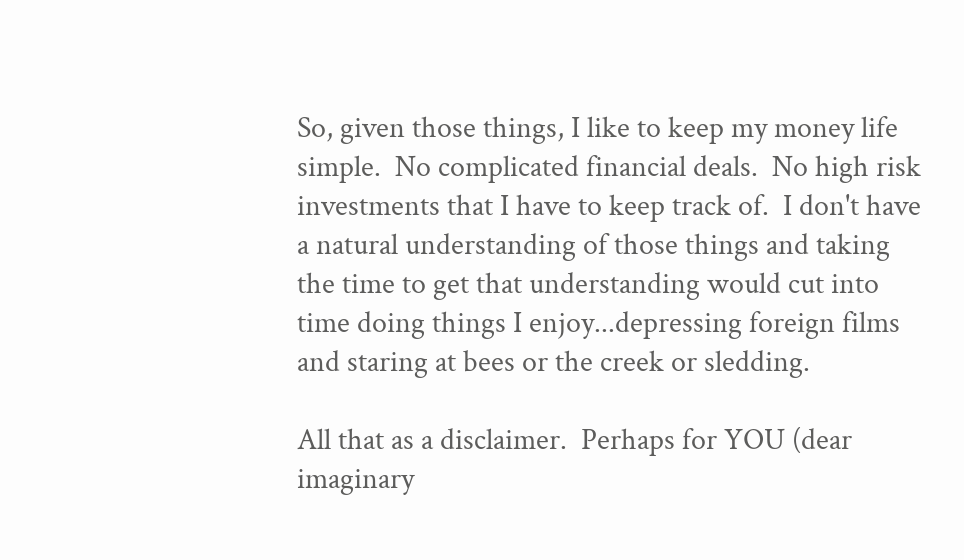So, given those things, I like to keep my money life simple.  No complicated financial deals.  No high risk investments that I have to keep track of.  I don't have a natural understanding of those things and taking the time to get that understanding would cut into time doing things I enjoy...depressing foreign films and staring at bees or the creek or sledding.

All that as a disclaimer.  Perhaps for YOU (dear imaginary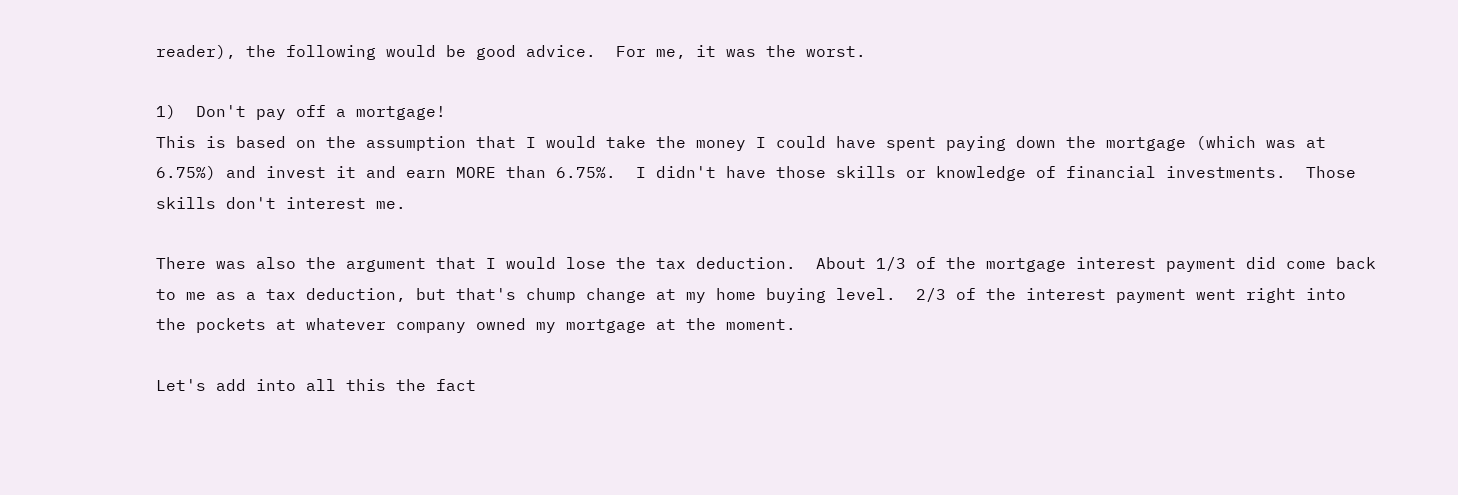reader), the following would be good advice.  For me, it was the worst.

1)  Don't pay off a mortgage!
This is based on the assumption that I would take the money I could have spent paying down the mortgage (which was at 6.75%) and invest it and earn MORE than 6.75%.  I didn't have those skills or knowledge of financial investments.  Those skills don't interest me.

There was also the argument that I would lose the tax deduction.  About 1/3 of the mortgage interest payment did come back to me as a tax deduction, but that's chump change at my home buying level.  2/3 of the interest payment went right into the pockets at whatever company owned my mortgage at the moment.

Let's add into all this the fact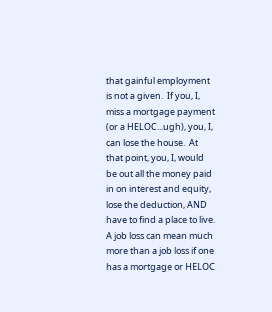that gainful employment is not a given.  If you, I, miss a mortgage payment (or a HELOC...ugh), you, I, can lose the house.  At that point, you, I, would be out all the money paid in on interest and equity, lose the deduction, AND have to find a place to live.  A job loss can mean much more than a job loss if one has a mortgage or HELOC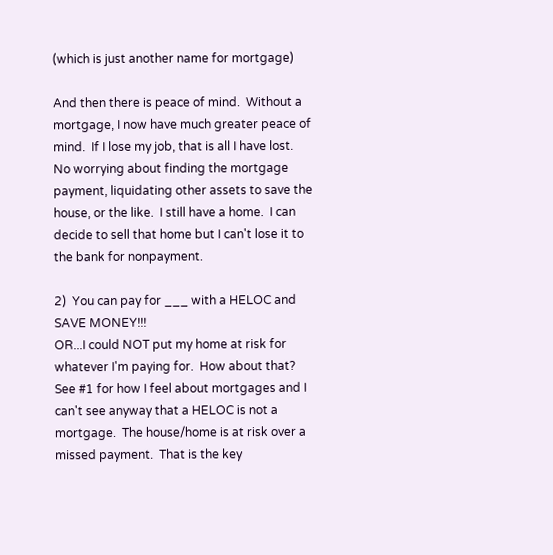(which is just another name for mortgage)

And then there is peace of mind.  Without a mortgage, I now have much greater peace of mind.  If I lose my job, that is all I have lost.  No worrying about finding the mortgage payment, liquidating other assets to save the house, or the like.  I still have a home.  I can decide to sell that home but I can't lose it to the bank for nonpayment.

2)  You can pay for ___ with a HELOC and SAVE MONEY!!!
OR...I could NOT put my home at risk for whatever I'm paying for.  How about that?  See #1 for how I feel about mortgages and I can't see anyway that a HELOC is not a mortgage.  The house/home is at risk over a missed payment.  That is the key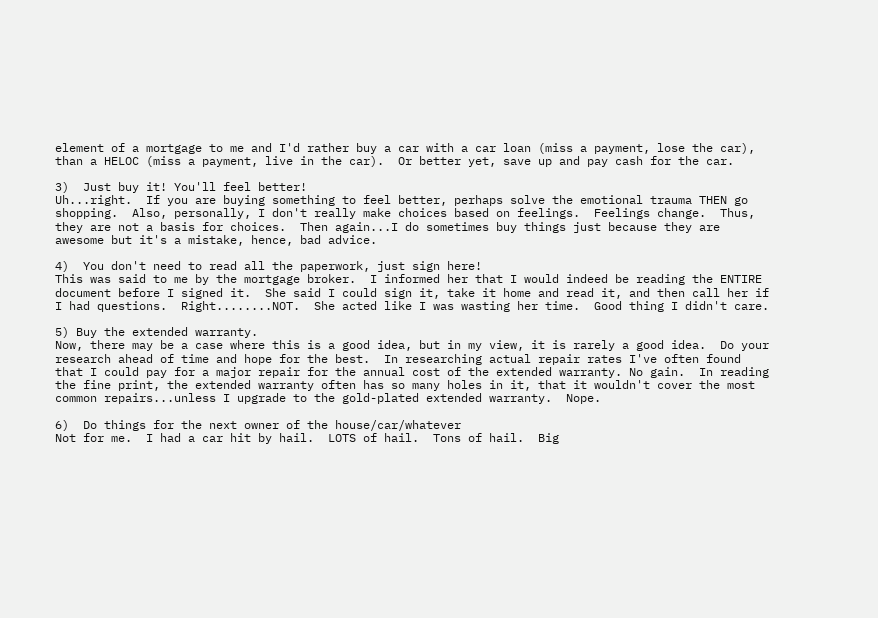element of a mortgage to me and I'd rather buy a car with a car loan (miss a payment, lose the car), than a HELOC (miss a payment, live in the car).  Or better yet, save up and pay cash for the car.

3)  Just buy it! You'll feel better!
Uh...right.  If you are buying something to feel better, perhaps solve the emotional trauma THEN go shopping.  Also, personally, I don't really make choices based on feelings.  Feelings change.  Thus, they are not a basis for choices.  Then again...I do sometimes buy things just because they are awesome but it's a mistake, hence, bad advice.

4)  You don't need to read all the paperwork, just sign here!
This was said to me by the mortgage broker.  I informed her that I would indeed be reading the ENTIRE document before I signed it.  She said I could sign it, take it home and read it, and then call her if I had questions.  Right........NOT.  She acted like I was wasting her time.  Good thing I didn't care.

5) Buy the extended warranty.
Now, there may be a case where this is a good idea, but in my view, it is rarely a good idea.  Do your research ahead of time and hope for the best.  In researching actual repair rates I've often found that I could pay for a major repair for the annual cost of the extended warranty. No gain.  In reading the fine print, the extended warranty often has so many holes in it, that it wouldn't cover the most common repairs...unless I upgrade to the gold-plated extended warranty.  Nope.

6)  Do things for the next owner of the house/car/whatever
Not for me.  I had a car hit by hail.  LOTS of hail.  Tons of hail.  Big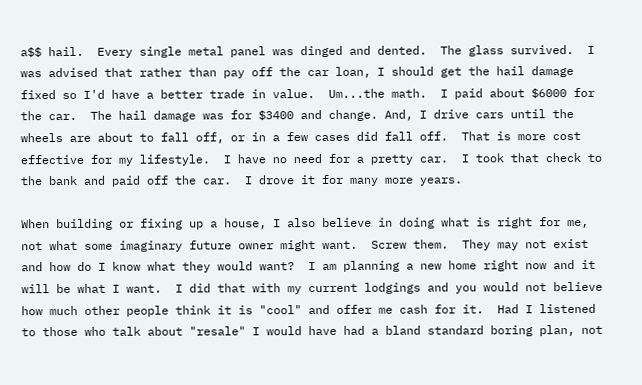a$$ hail.  Every single metal panel was dinged and dented.  The glass survived.  I was advised that rather than pay off the car loan, I should get the hail damage fixed so I'd have a better trade in value.  Um...the math.  I paid about $6000 for the car.  The hail damage was for $3400 and change. And, I drive cars until the wheels are about to fall off, or in a few cases did fall off.  That is more cost effective for my lifestyle.  I have no need for a pretty car.  I took that check to the bank and paid off the car.  I drove it for many more years.

When building or fixing up a house, I also believe in doing what is right for me, not what some imaginary future owner might want.  Screw them.  They may not exist and how do I know what they would want?  I am planning a new home right now and it will be what I want.  I did that with my current lodgings and you would not believe how much other people think it is "cool" and offer me cash for it.  Had I listened to those who talk about "resale" I would have had a bland standard boring plan, not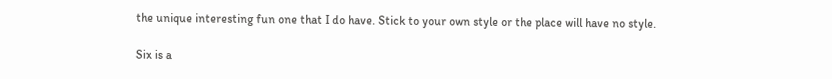the unique interesting fun one that I do have. Stick to your own style or the place will have no style.

Six is a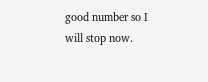good number so I will stop now.